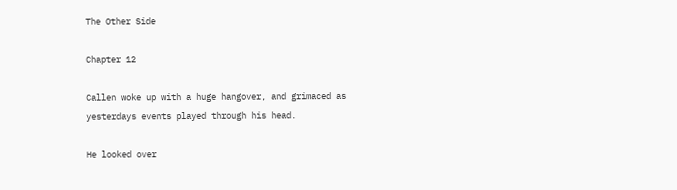The Other Side

Chapter 12

Callen woke up with a huge hangover, and grimaced as yesterdays events played through his head.

He looked over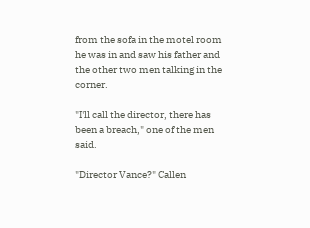from the sofa in the motel room he was in and saw his father and the other two men talking in the corner.

"I'll call the director, there has been a breach," one of the men said.

"Director Vance?" Callen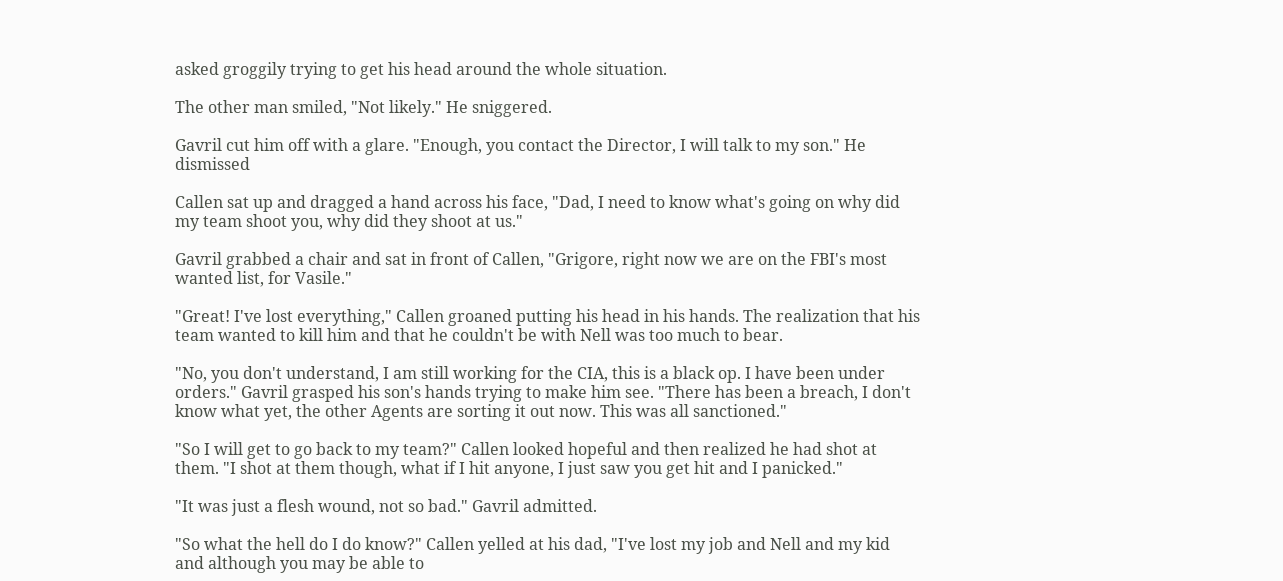asked groggily trying to get his head around the whole situation.

The other man smiled, "Not likely." He sniggered.

Gavril cut him off with a glare. "Enough, you contact the Director, I will talk to my son." He dismissed

Callen sat up and dragged a hand across his face, "Dad, I need to know what's going on why did my team shoot you, why did they shoot at us."

Gavril grabbed a chair and sat in front of Callen, "Grigore, right now we are on the FBI's most wanted list, for Vasile."

"Great! I've lost everything," Callen groaned putting his head in his hands. The realization that his team wanted to kill him and that he couldn't be with Nell was too much to bear.

"No, you don't understand, I am still working for the CIA, this is a black op. I have been under orders." Gavril grasped his son's hands trying to make him see. "There has been a breach, I don't know what yet, the other Agents are sorting it out now. This was all sanctioned."

"So I will get to go back to my team?" Callen looked hopeful and then realized he had shot at them. "I shot at them though, what if I hit anyone, I just saw you get hit and I panicked."

"It was just a flesh wound, not so bad." Gavril admitted.

"So what the hell do I do know?" Callen yelled at his dad, "I've lost my job and Nell and my kid and although you may be able to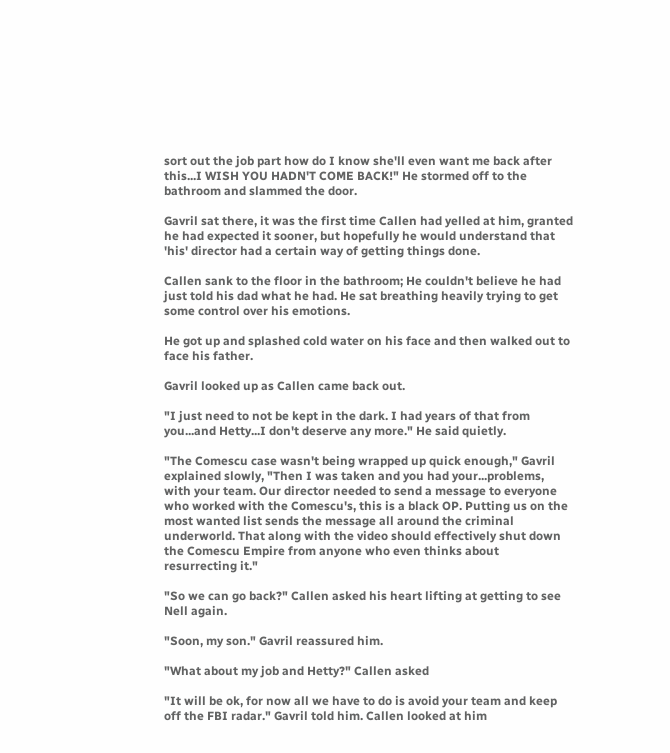sort out the job part how do I know she'll even want me back after this...I WISH YOU HADN'T COME BACK!" He stormed off to the bathroom and slammed the door.

Gavril sat there, it was the first time Callen had yelled at him, granted he had expected it sooner, but hopefully he would understand that 'his' director had a certain way of getting things done.

Callen sank to the floor in the bathroom; He couldn't believe he had just told his dad what he had. He sat breathing heavily trying to get some control over his emotions.

He got up and splashed cold water on his face and then walked out to face his father.

Gavril looked up as Callen came back out.

"I just need to not be kept in the dark. I had years of that from you...and Hetty...I don't deserve any more." He said quietly.

"The Comescu case wasn't being wrapped up quick enough," Gavril explained slowly, "Then I was taken and you had your...problems, with your team. Our director needed to send a message to everyone who worked with the Comescu's, this is a black OP. Putting us on the most wanted list sends the message all around the criminal underworld. That along with the video should effectively shut down the Comescu Empire from anyone who even thinks about resurrecting it."

"So we can go back?" Callen asked his heart lifting at getting to see Nell again.

"Soon, my son." Gavril reassured him.

"What about my job and Hetty?" Callen asked

"It will be ok, for now all we have to do is avoid your team and keep off the FBI radar." Gavril told him. Callen looked at him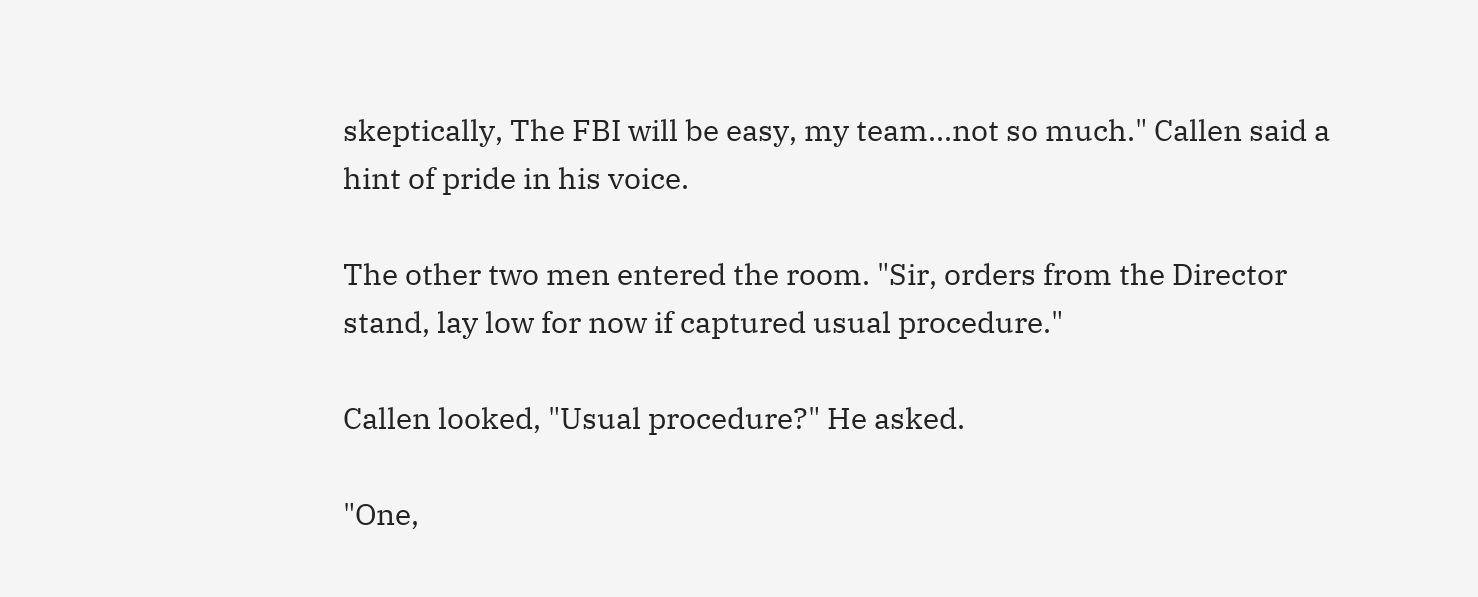skeptically, The FBI will be easy, my team...not so much." Callen said a hint of pride in his voice.

The other two men entered the room. "Sir, orders from the Director stand, lay low for now if captured usual procedure."

Callen looked, "Usual procedure?" He asked.

"One,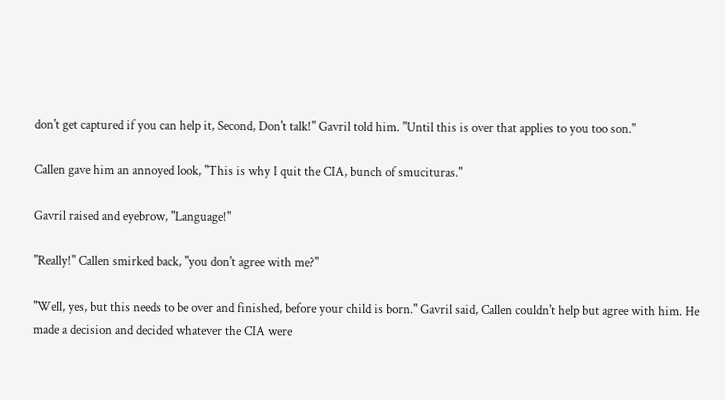don't get captured if you can help it, Second, Don't talk!" Gavril told him. "Until this is over that applies to you too son."

Callen gave him an annoyed look, "This is why I quit the CIA, bunch of smucituras."

Gavril raised and eyebrow, "Language!"

"Really!" Callen smirked back, "you don't agree with me?"

"Well, yes, but this needs to be over and finished, before your child is born." Gavril said, Callen couldn't help but agree with him. He made a decision and decided whatever the CIA were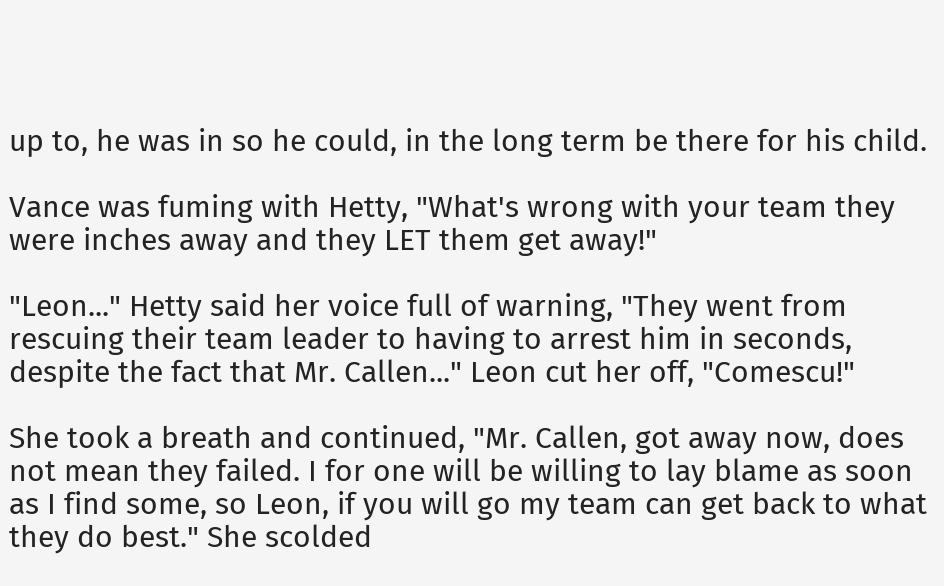up to, he was in so he could, in the long term be there for his child.

Vance was fuming with Hetty, "What's wrong with your team they were inches away and they LET them get away!"

"Leon..." Hetty said her voice full of warning, "They went from rescuing their team leader to having to arrest him in seconds, despite the fact that Mr. Callen..." Leon cut her off, "Comescu!"

She took a breath and continued, "Mr. Callen, got away now, does not mean they failed. I for one will be willing to lay blame as soon as I find some, so Leon, if you will go my team can get back to what they do best." She scolded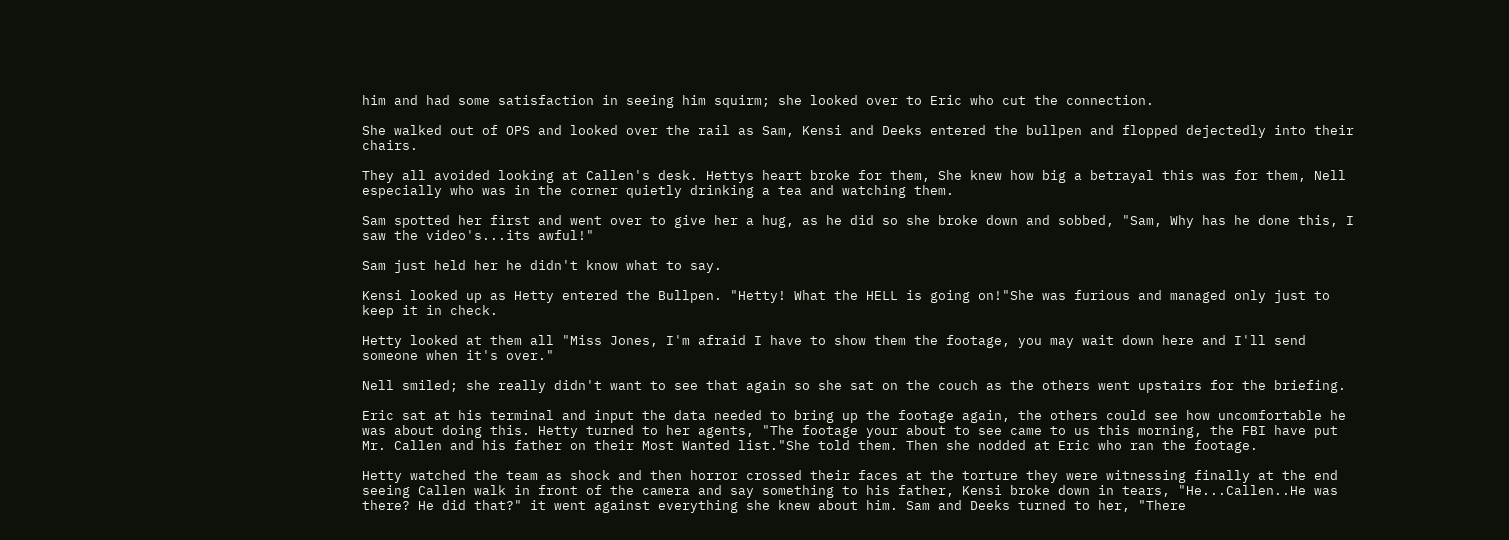him and had some satisfaction in seeing him squirm; she looked over to Eric who cut the connection.

She walked out of OPS and looked over the rail as Sam, Kensi and Deeks entered the bullpen and flopped dejectedly into their chairs.

They all avoided looking at Callen's desk. Hettys heart broke for them, She knew how big a betrayal this was for them, Nell especially who was in the corner quietly drinking a tea and watching them.

Sam spotted her first and went over to give her a hug, as he did so she broke down and sobbed, "Sam, Why has he done this, I saw the video's...its awful!"

Sam just held her he didn't know what to say.

Kensi looked up as Hetty entered the Bullpen. "Hetty! What the HELL is going on!"She was furious and managed only just to keep it in check.

Hetty looked at them all "Miss Jones, I'm afraid I have to show them the footage, you may wait down here and I'll send someone when it's over."

Nell smiled; she really didn't want to see that again so she sat on the couch as the others went upstairs for the briefing.

Eric sat at his terminal and input the data needed to bring up the footage again, the others could see how uncomfortable he was about doing this. Hetty turned to her agents, "The footage your about to see came to us this morning, the FBI have put Mr. Callen and his father on their Most Wanted list."She told them. Then she nodded at Eric who ran the footage.

Hetty watched the team as shock and then horror crossed their faces at the torture they were witnessing finally at the end seeing Callen walk in front of the camera and say something to his father, Kensi broke down in tears, "He...Callen..He was there? He did that?" it went against everything she knew about him. Sam and Deeks turned to her, "There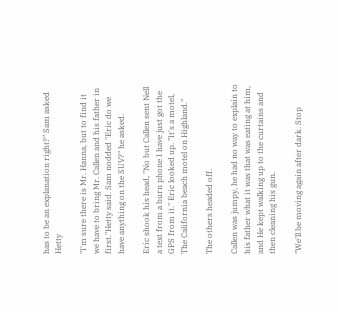has to be an explanation right?" Sam asked Hetty

"I'm sure there is Mr. Hanna, but to find it we have to bring Mr. Callen and his father in first."Hetty said. Sam nodded "Eric do we have anything on the SUV?" he asked.

Eric shook his head, "No but Callen sent Nell a text from a burn phone I have just got the GPS from it." Eric looked up. "It's a motel, The California beach motel on Highland."

The others headed off.

Callen was jumpy, he had no way to explain to his father what it was that was eating at him, and He kept walking up to the curtains and then cleaning his gun.

"We'll be moving again after dark. Stop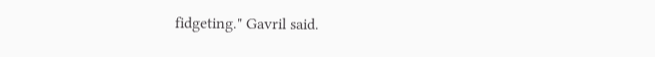fidgeting." Gavril said.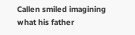Callen smiled imagining what his father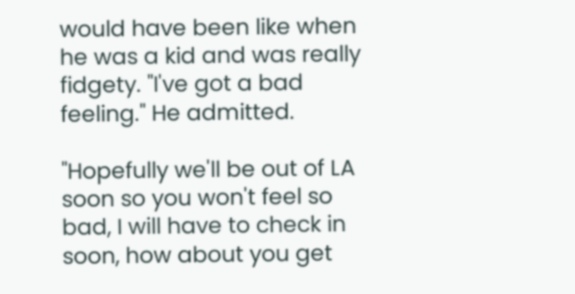would have been like when he was a kid and was really fidgety. "I've got a bad feeling." He admitted.

"Hopefully we'll be out of LA soon so you won't feel so bad, I will have to check in soon, how about you get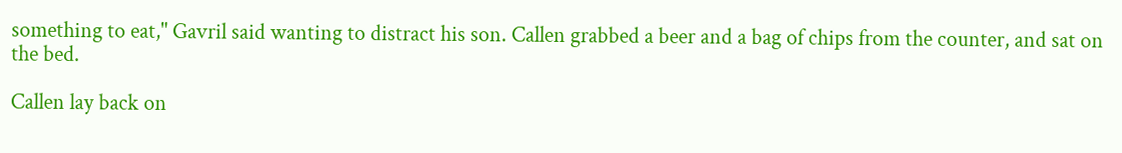something to eat," Gavril said wanting to distract his son. Callen grabbed a beer and a bag of chips from the counter, and sat on the bed.

Callen lay back on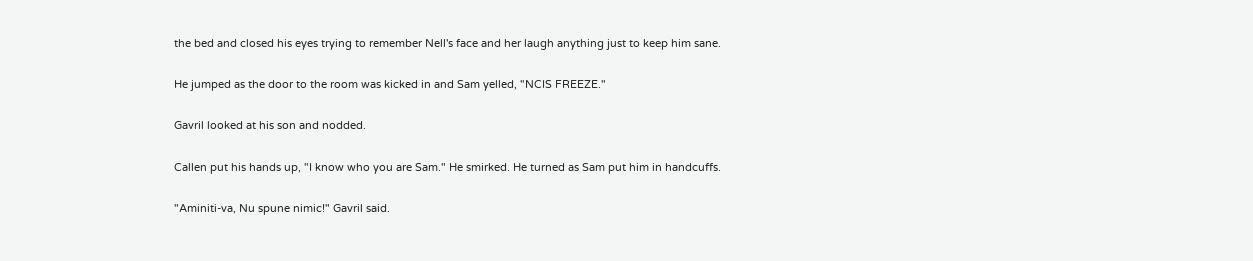the bed and closed his eyes trying to remember Nell's face and her laugh anything just to keep him sane.

He jumped as the door to the room was kicked in and Sam yelled, "NCIS FREEZE."

Gavril looked at his son and nodded.

Callen put his hands up, "I know who you are Sam." He smirked. He turned as Sam put him in handcuffs.

"Aminiti-va, Nu spune nimic!" Gavril said.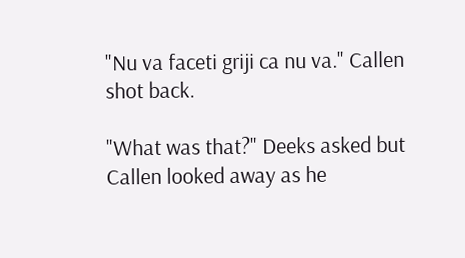"Nu va faceti griji ca nu va." Callen shot back.

"What was that?" Deeks asked but Callen looked away as he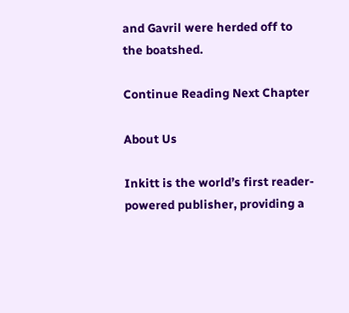and Gavril were herded off to the boatshed.

Continue Reading Next Chapter

About Us

Inkitt is the world’s first reader-powered publisher, providing a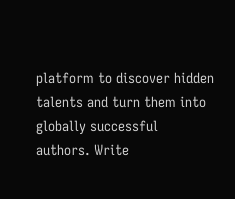platform to discover hidden talents and turn them into globally successful authors. Write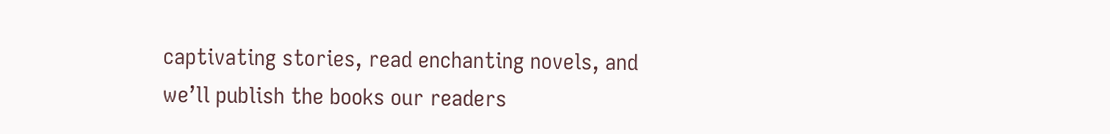captivating stories, read enchanting novels, and we’ll publish the books our readers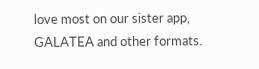love most on our sister app, GALATEA and other formats.